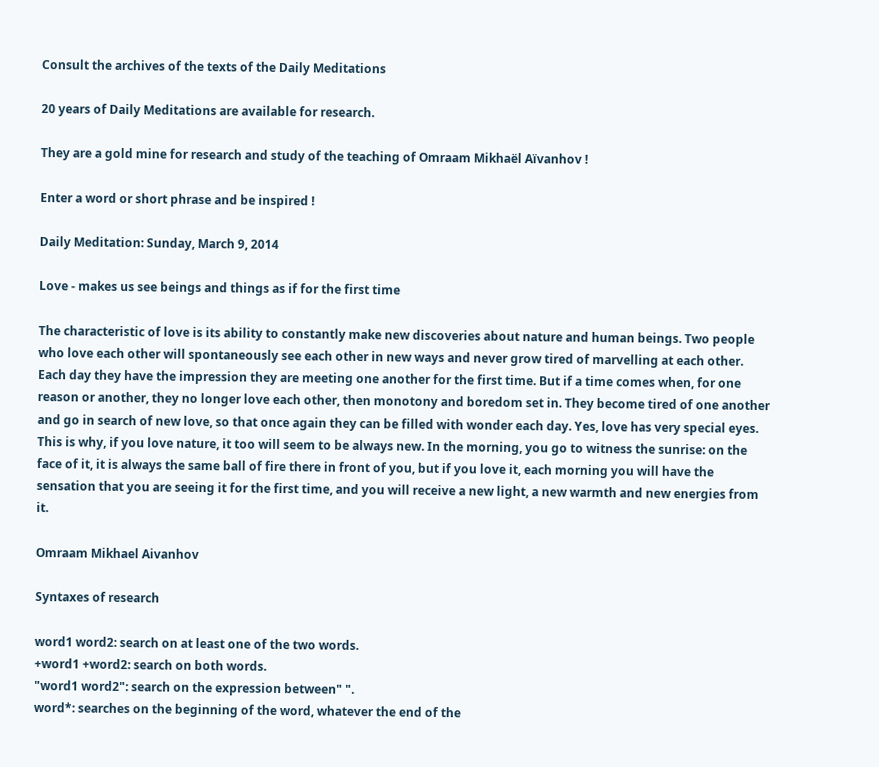Consult the archives of the texts of the Daily Meditations

20 years of Daily Meditations are available for research.

They are a gold mine for research and study of the teaching of Omraam Mikhaël Aïvanhov !

Enter a word or short phrase and be inspired !

Daily Meditation: Sunday, March 9, 2014

Love - makes us see beings and things as if for the first time

The characteristic of love is its ability to constantly make new discoveries about nature and human beings. Two people who love each other will spontaneously see each other in new ways and never grow tired of marvelling at each other. Each day they have the impression they are meeting one another for the first time. But if a time comes when, for one reason or another, they no longer love each other, then monotony and boredom set in. They become tired of one another and go in search of new love, so that once again they can be filled with wonder each day. Yes, love has very special eyes. This is why, if you love nature, it too will seem to be always new. In the morning, you go to witness the sunrise: on the face of it, it is always the same ball of fire there in front of you, but if you love it, each morning you will have the sensation that you are seeing it for the first time, and you will receive a new light, a new warmth and new energies from it.

Omraam Mikhael Aivanhov

Syntaxes of research

word1 word2: search on at least one of the two words.
+word1 +word2: search on both words.
"word1 word2": search on the expression between" ".
word*: searches on the beginning of the word, whatever the end of the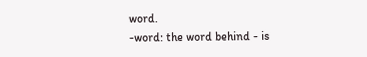word.
-word: the word behind - is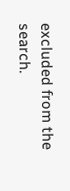excluded from the search.